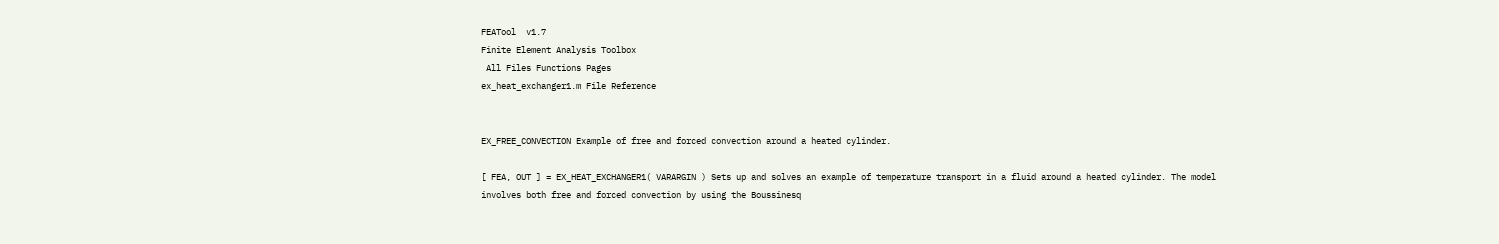FEATool  v1.7
Finite Element Analysis Toolbox
 All Files Functions Pages
ex_heat_exchanger1.m File Reference


EX_FREE_CONVECTION Example of free and forced convection around a heated cylinder.

[ FEA, OUT ] = EX_HEAT_EXCHANGER1( VARARGIN ) Sets up and solves an example of temperature transport in a fluid around a heated cylinder. The model involves both free and forced convection by using the Boussinesq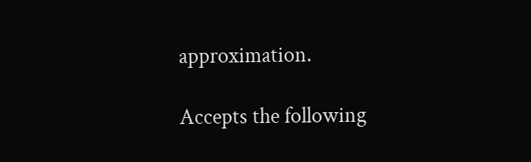approximation.

Accepts the following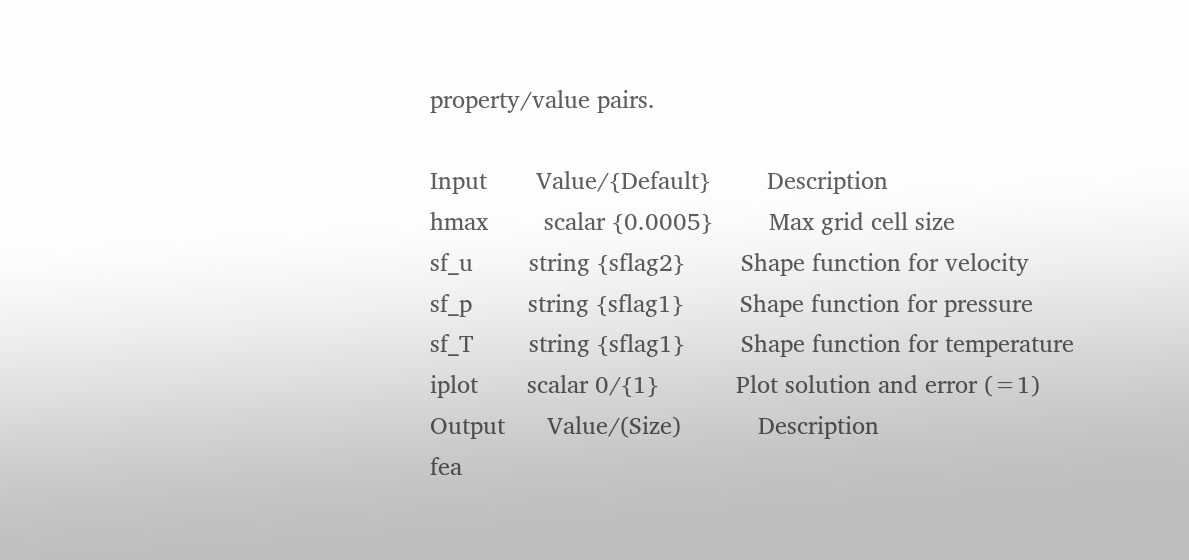property/value pairs.

Input       Value/{Default}        Description
hmax        scalar {0.0005}        Max grid cell size
sf_u        string {sflag2}        Shape function for velocity
sf_p        string {sflag1}        Shape function for pressure
sf_T        string {sflag1}        Shape function for temperature
iplot       scalar 0/{1}           Plot solution and error (=1)
Output      Value/(Size)           Description
fea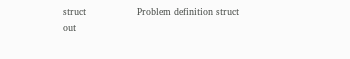struct                 Problem definition struct
out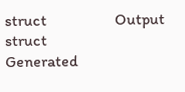struct                 Output struct
Generated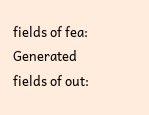fields of fea:
Generated fields of out: